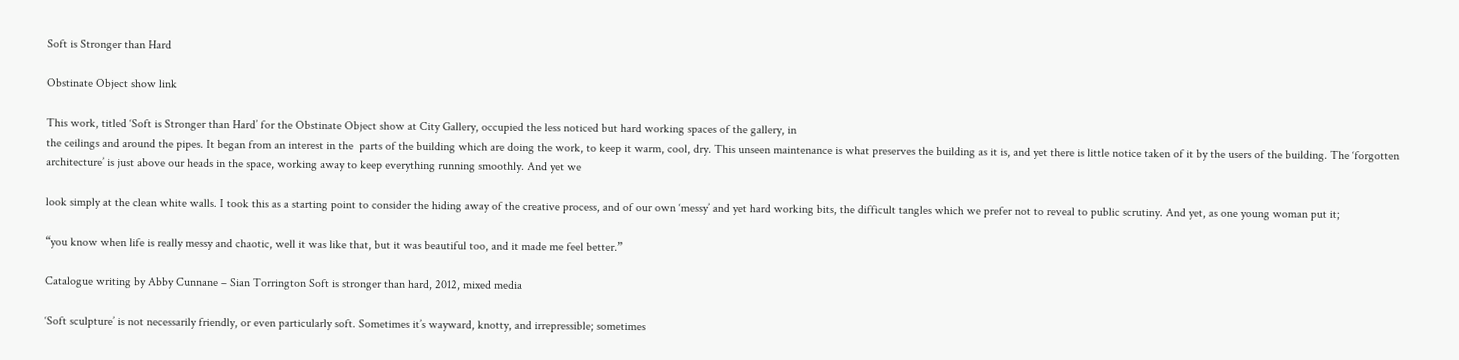Soft is Stronger than Hard

Obstinate Object show link

This work, titled ‘Soft is Stronger than Hard’ for the Obstinate Object show at City Gallery, occupied the less noticed but hard working spaces of the gallery, in
the ceilings and around the pipes. It began from an interest in the  parts of the building which are doing the work, to keep it warm, cool, dry. This unseen maintenance is what preserves the building as it is, and yet there is little notice taken of it by the users of the building. The ‘forgotten architecture’ is just above our heads in the space, working away to keep everything running smoothly. And yet we

look simply at the clean white walls. I took this as a starting point to consider the hiding away of the creative process, and of our own ‘messy’ and yet hard working bits, the difficult tangles which we prefer not to reveal to public scrutiny. And yet, as one young woman put it;

“you know when life is really messy and chaotic, well it was like that, but it was beautiful too, and it made me feel better.”

Catalogue writing by Abby Cunnane – Sian Torrington Soft is stronger than hard, 2012, mixed media

‘Soft sculpture’ is not necessarily friendly, or even particularly soft. Sometimes it’s wayward, knotty, and irrepressible; sometimes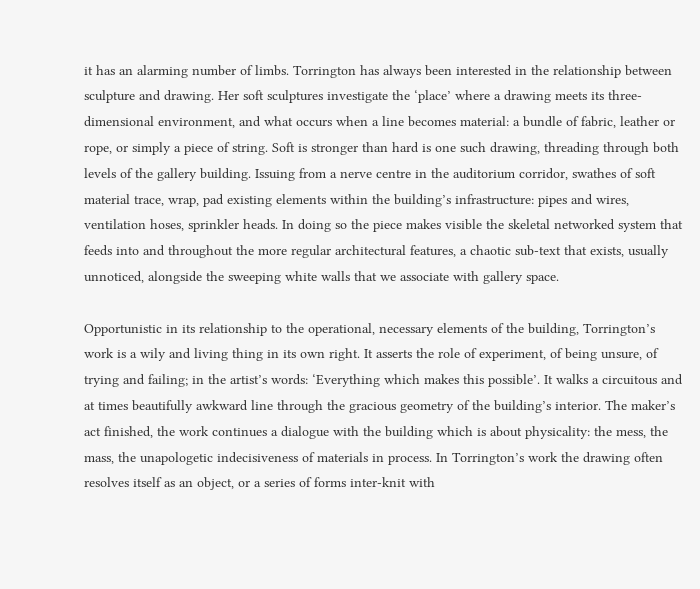it has an alarming number of limbs. Torrington has always been interested in the relationship between sculpture and drawing. Her soft sculptures investigate the ‘place’ where a drawing meets its three-dimensional environment, and what occurs when a line becomes material: a bundle of fabric, leather or rope, or simply a piece of string. Soft is stronger than hard is one such drawing, threading through both levels of the gallery building. Issuing from a nerve centre in the auditorium corridor, swathes of soft material trace, wrap, pad existing elements within the building’s infrastructure: pipes and wires, ventilation hoses, sprinkler heads. In doing so the piece makes visible the skeletal networked system that feeds into and throughout the more regular architectural features, a chaotic sub-text that exists, usually unnoticed, alongside the sweeping white walls that we associate with gallery space.

Opportunistic in its relationship to the operational, necessary elements of the building, Torrington’s work is a wily and living thing in its own right. It asserts the role of experiment, of being unsure, of trying and failing; in the artist’s words: ‘Everything which makes this possible’. It walks a circuitous and at times beautifully awkward line through the gracious geometry of the building’s interior. The maker’s act finished, the work continues a dialogue with the building which is about physicality: the mess, the mass, the unapologetic indecisiveness of materials in process. In Torrington’s work the drawing often resolves itself as an object, or a series of forms inter-knit with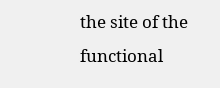the site of the functional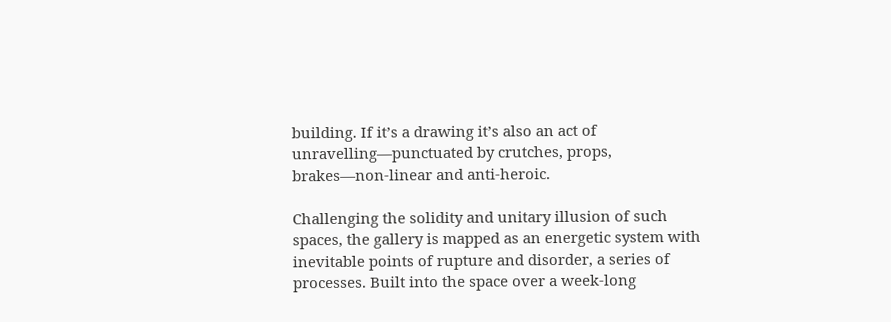building. If it’s a drawing it’s also an act of unravelling—punctuated by crutches, props, brakes—non-linear and anti-heroic.

Challenging the solidity and unitary illusion of such spaces, the gallery is mapped as an energetic system with inevitable points of rupture and disorder, a series of processes. Built into the space over a week-long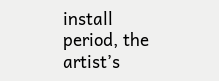install period, the artist’s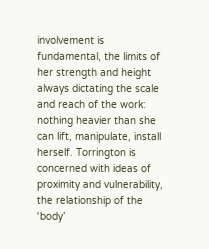involvement is fundamental, the limits of her strength and height always dictating the scale and reach of the work: nothing heavier than she can lift, manipulate, install herself. Torrington is concerned with ideas of proximity and vulnerability, the relationship of the ‘body’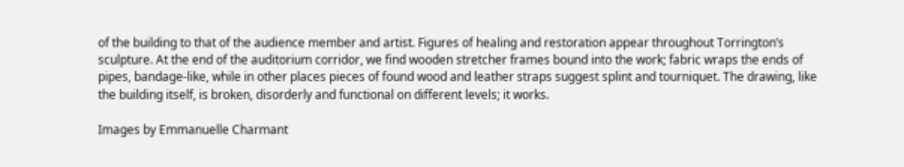of the building to that of the audience member and artist. Figures of healing and restoration appear throughout Torrington’s sculpture. At the end of the auditorium corridor, we find wooden stretcher frames bound into the work; fabric wraps the ends of pipes, bandage-like, while in other places pieces of found wood and leather straps suggest splint and tourniquet. The drawing, like the building itself, is broken, disorderly and functional on different levels; it works.

Images by Emmanuelle Charmant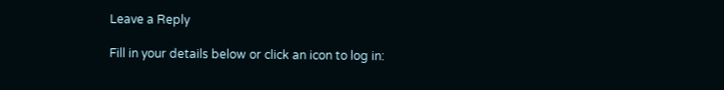Leave a Reply

Fill in your details below or click an icon to log in: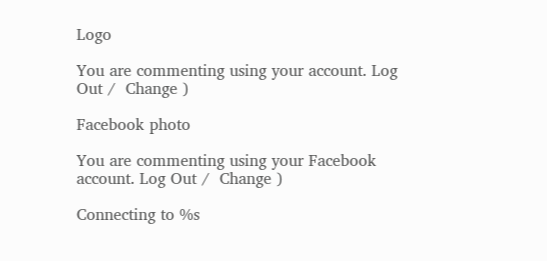Logo

You are commenting using your account. Log Out /  Change )

Facebook photo

You are commenting using your Facebook account. Log Out /  Change )

Connecting to %s